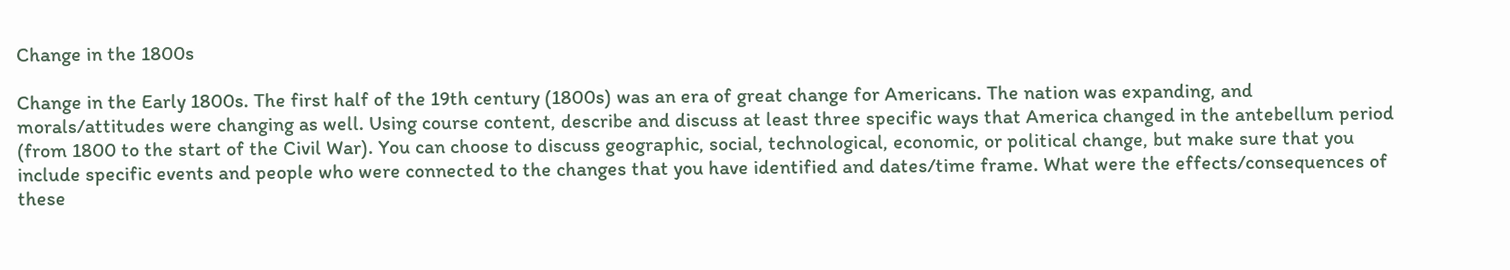Change in the 1800s

Change in the Early 1800s. The first half of the 19th century (1800s) was an era of great change for Americans. The nation was expanding, and morals/attitudes were changing as well. Using course content, describe and discuss at least three specific ways that America changed in the antebellum period (from 1800 to the start of the Civil War). You can choose to discuss geographic, social, technological, economic, or political change, but make sure that you include specific events and people who were connected to the changes that you have identified and dates/time frame. What were the effects/consequences of these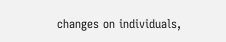changes on individuals,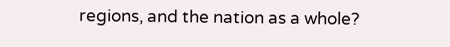regions, and the nation as a whole?